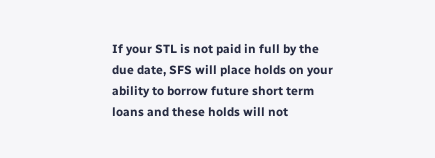If your STL is not paid in full by the due date, SFS will place holds on your
ability to borrow future short term loans and these holds will not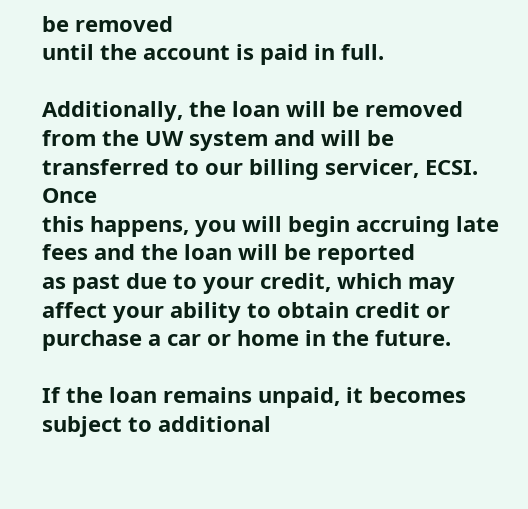be removed
until the account is paid in full.

Additionally, the loan will be removed from the UW system and will be
transferred to our billing servicer, ECSI. Once
this happens, you will begin accruing late fees and the loan will be reported
as past due to your credit, which may affect your ability to obtain credit or
purchase a car or home in the future.

If the loan remains unpaid, it becomes subject to additional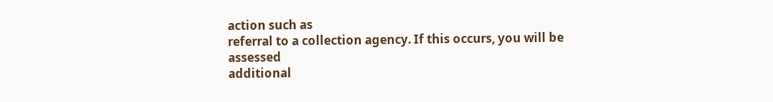action such as
referral to a collection agency. If this occurs, you will be assessed
additional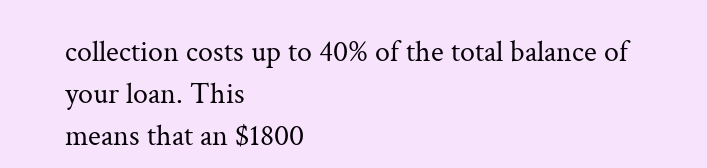collection costs up to 40% of the total balance of your loan. This
means that an $1800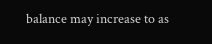balance may increase to as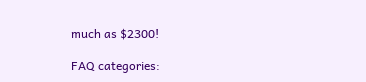much as $2300!

FAQ categories: